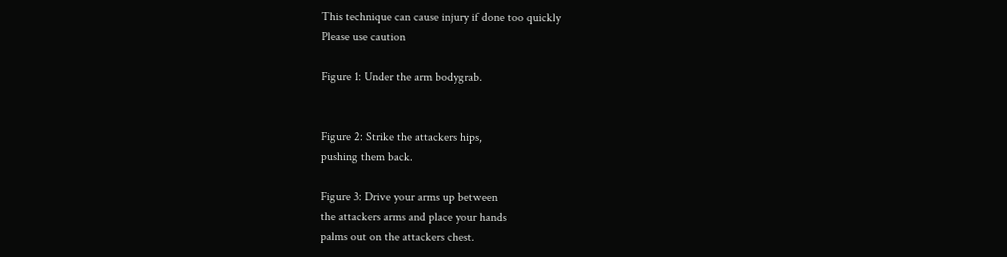This technique can cause injury if done too quickly
Please use caution

Figure 1: Under the arm bodygrab.


Figure 2: Strike the attackers hips,
pushing them back.

Figure 3: Drive your arms up between
the attackers arms and place your hands
palms out on the attackers chest.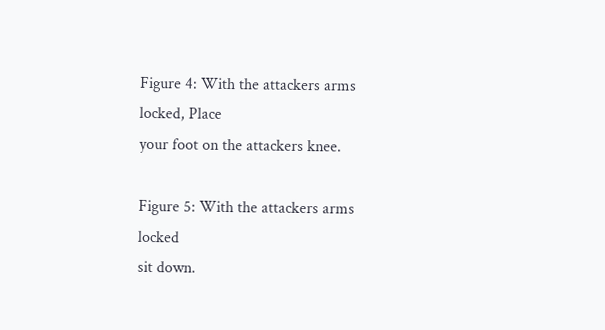Figure 4: With the attackers arms locked, Place
your foot on the attackers knee.

Figure 5: With the attackers arms locked
sit down.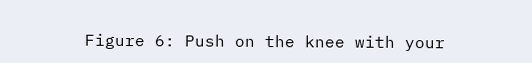Figure 6: Push on the knee with your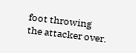foot throwing
the attacker over.